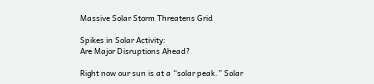Massive Solar Storm Threatens Grid

Spikes in Solar Activity:
Are Major Disruptions Ahead?

Right now our sun is at a “solar peak.” Solar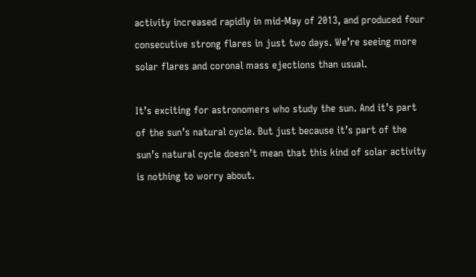activity increased rapidly in mid-May of 2013, and produced four consecutive strong flares in just two days. We’re seeing more solar flares and coronal mass ejections than usual.

It’s exciting for astronomers who study the sun. And it’s part of the sun’s natural cycle. But just because it’s part of the sun’s natural cycle doesn’t mean that this kind of solar activity is nothing to worry about.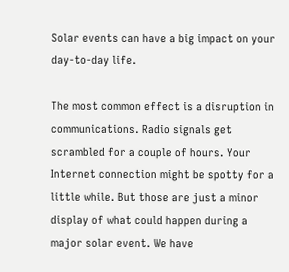Solar events can have a big impact on your day-to-day life.

The most common effect is a disruption in communications. Radio signals get scrambled for a couple of hours. Your Internet connection might be spotty for a little while. But those are just a minor display of what could happen during a major solar event. We have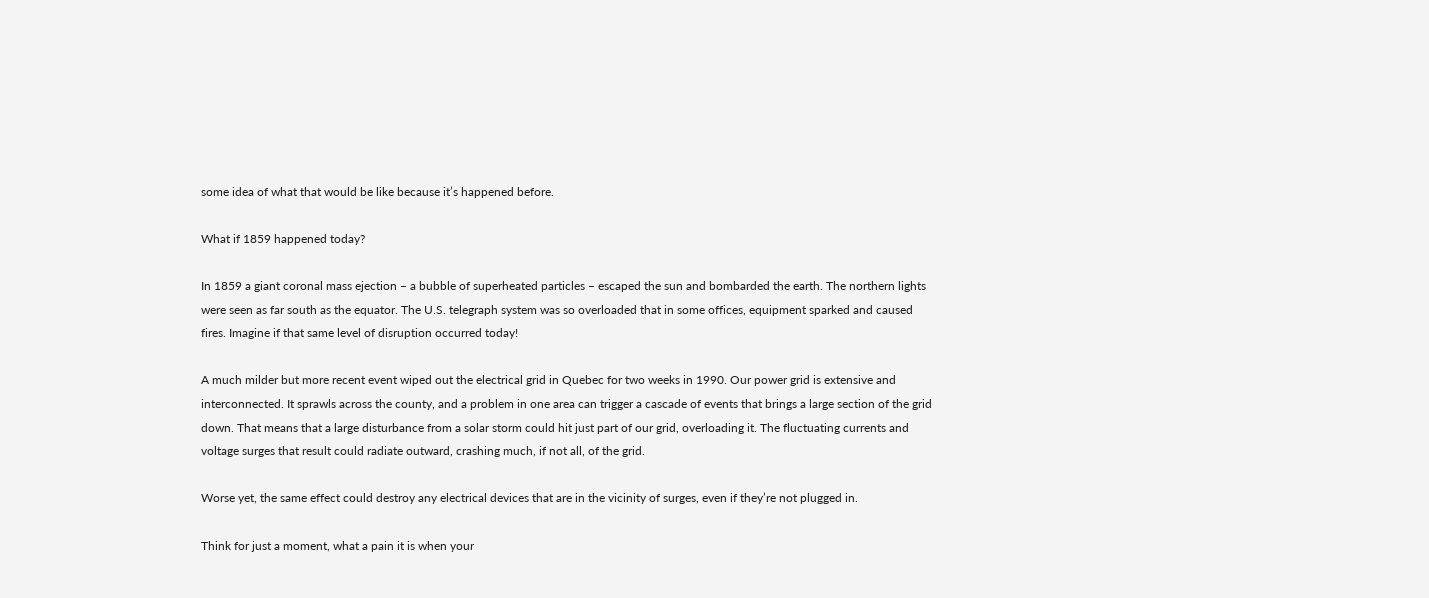some idea of what that would be like because it’s happened before.

What if 1859 happened today?

In 1859 a giant coronal mass ejection – a bubble of superheated particles – escaped the sun and bombarded the earth. The northern lights were seen as far south as the equator. The U.S. telegraph system was so overloaded that in some offices, equipment sparked and caused fires. Imagine if that same level of disruption occurred today!

A much milder but more recent event wiped out the electrical grid in Quebec for two weeks in 1990. Our power grid is extensive and interconnected. It sprawls across the county, and a problem in one area can trigger a cascade of events that brings a large section of the grid down. That means that a large disturbance from a solar storm could hit just part of our grid, overloading it. The fluctuating currents and voltage surges that result could radiate outward, crashing much, if not all, of the grid.

Worse yet, the same effect could destroy any electrical devices that are in the vicinity of surges, even if they’re not plugged in.

Think for just a moment, what a pain it is when your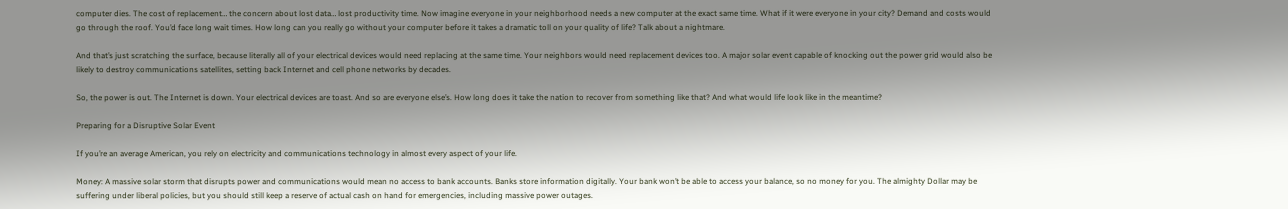computer dies. The cost of replacement… the concern about lost data… lost productivity time. Now imagine everyone in your neighborhood needs a new computer at the exact same time. What if it were everyone in your city? Demand and costs would go through the roof. You’d face long wait times. How long can you really go without your computer before it takes a dramatic toll on your quality of life? Talk about a nightmare.

And that’s just scratching the surface, because literally all of your electrical devices would need replacing at the same time. Your neighbors would need replacement devices too. A major solar event capable of knocking out the power grid would also be likely to destroy communications satellites, setting back Internet and cell phone networks by decades.

So, the power is out. The Internet is down. Your electrical devices are toast. And so are everyone else’s. How long does it take the nation to recover from something like that? And what would life look like in the meantime?

Preparing for a Disruptive Solar Event

If you’re an average American, you rely on electricity and communications technology in almost every aspect of your life.

Money: A massive solar storm that disrupts power and communications would mean no access to bank accounts. Banks store information digitally. Your bank won’t be able to access your balance, so no money for you. The almighty Dollar may be suffering under liberal policies, but you should still keep a reserve of actual cash on hand for emergencies, including massive power outages.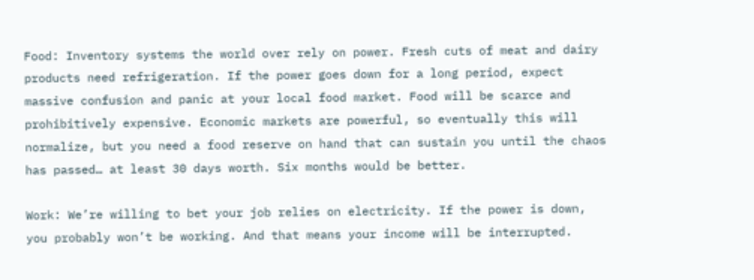Food: Inventory systems the world over rely on power. Fresh cuts of meat and dairy products need refrigeration. If the power goes down for a long period, expect massive confusion and panic at your local food market. Food will be scarce and prohibitively expensive. Economic markets are powerful, so eventually this will normalize, but you need a food reserve on hand that can sustain you until the chaos has passed… at least 30 days worth. Six months would be better.

Work: We’re willing to bet your job relies on electricity. If the power is down, you probably won’t be working. And that means your income will be interrupted.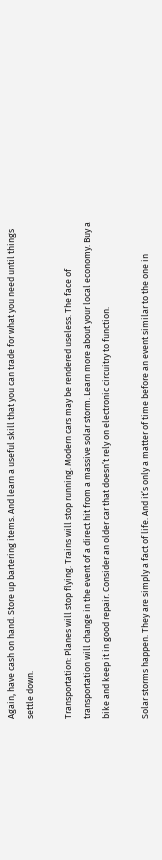Again, have cash on hand. Store up bartering items. And learn a useful skill that you can trade for what you need until things settle down.

Transportation: Planes will stop flying. Trains will stop running. Modern cars may be rendered useless. The face of transportation will change in the event of a direct hit from a massive solar storm. Learn more about your local economy. Buy a bike and keep it in good repair. Consider an older car that doesn’t rely on electronic circuitry to function.

Solar storms happen. They are simply a fact of life. And it’s only a matter of time before an event similar to the one in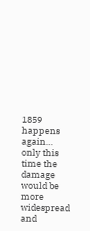1859 happens again… only this time the damage would be more widespread and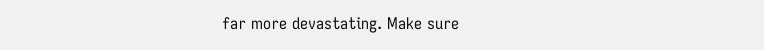far more devastating. Make sure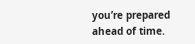you’re prepared ahead of time.